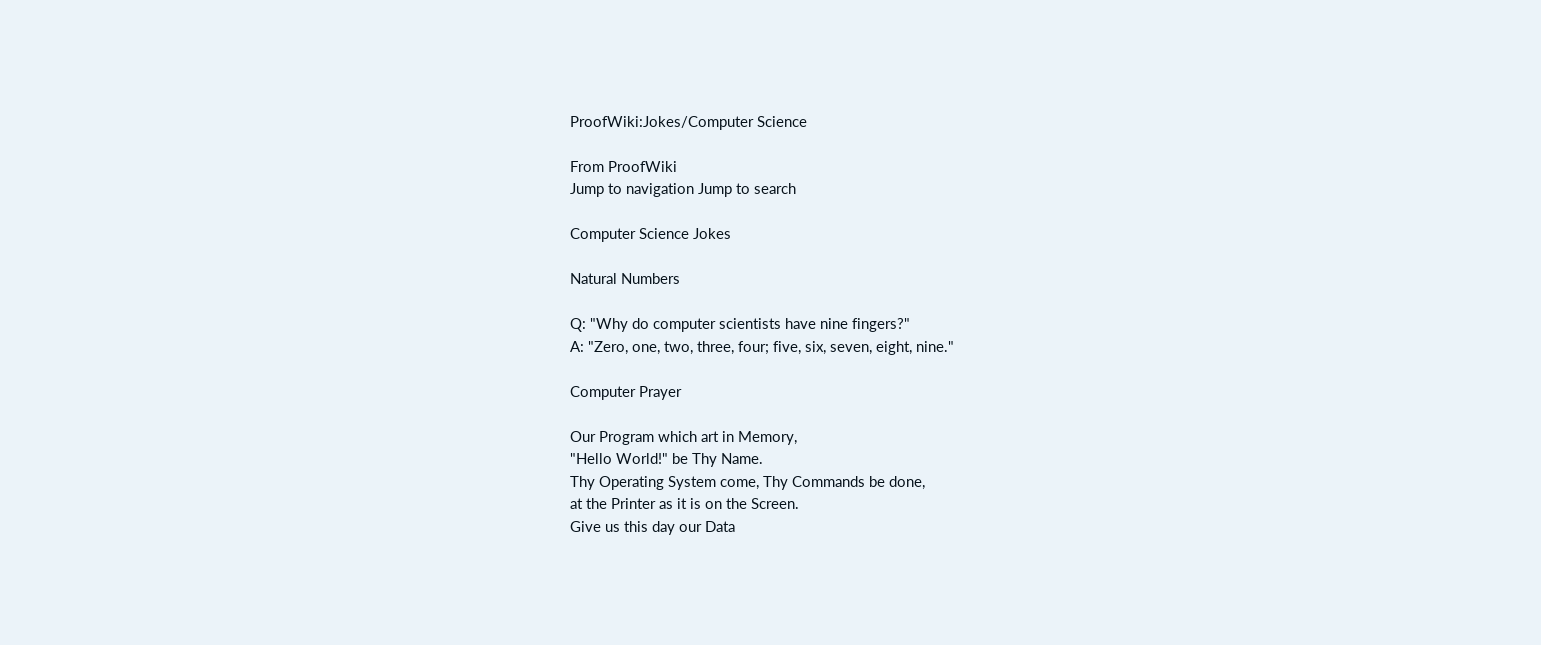ProofWiki:Jokes/Computer Science

From ProofWiki
Jump to navigation Jump to search

Computer Science Jokes

Natural Numbers

Q: "Why do computer scientists have nine fingers?"
A: "Zero, one, two, three, four; five, six, seven, eight, nine."

Computer Prayer

Our Program which art in Memory,
"Hello World!" be Thy Name.
Thy Operating System come, Thy Commands be done,
at the Printer as it is on the Screen.
Give us this day our Data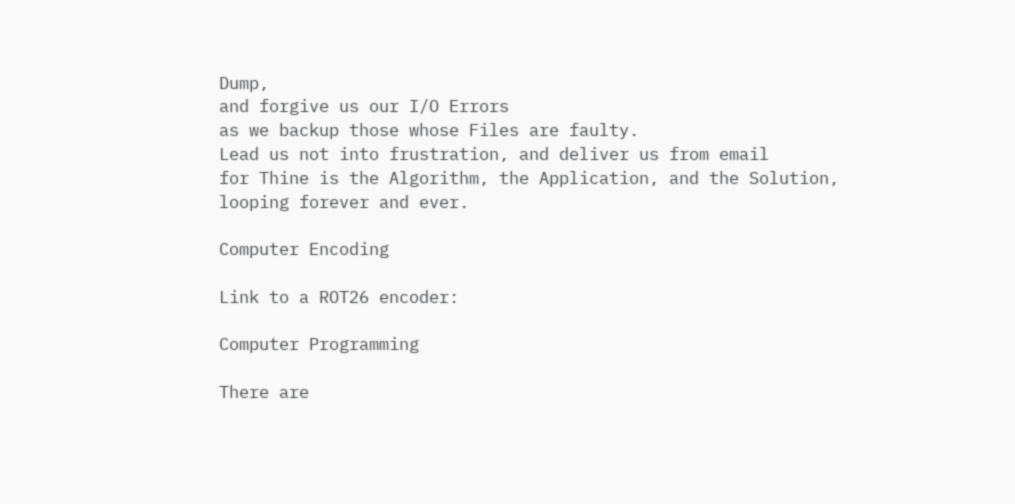Dump,
and forgive us our I/O Errors
as we backup those whose Files are faulty.
Lead us not into frustration, and deliver us from email
for Thine is the Algorithm, the Application, and the Solution,
looping forever and ever.

Computer Encoding

Link to a ROT26 encoder:

Computer Programming

There are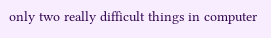only two really difficult things in computer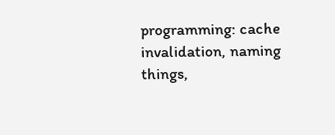programming: cache invalidation, naming things,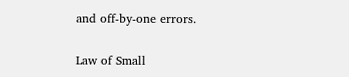and off-by-one errors.

Law of Small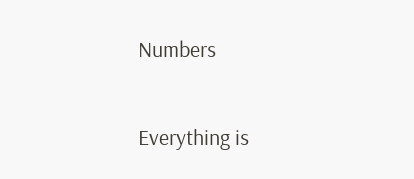Numbers

Everything is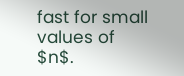fast for small values of $n$.